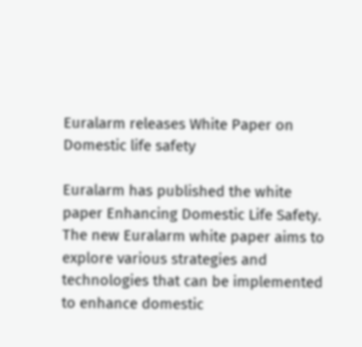Euralarm releases White Paper on Domestic life safety

Euralarm has published the white paper Enhancing Domestic Life Safety. The new Euralarm white paper aims to explore various strategies and technologies that can be implemented to enhance domestic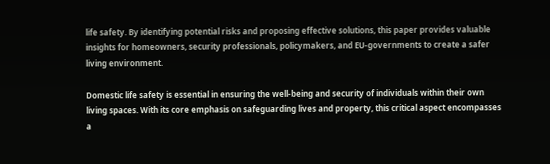life safety. By identifying potential risks and proposing effective solutions, this paper provides valuable insights for homeowners, security professionals, policymakers, and EU-governments to create a safer living environment.

Domestic life safety is essential in ensuring the well-being and security of individuals within their own living spaces. With its core emphasis on safeguarding lives and property, this critical aspect encompasses a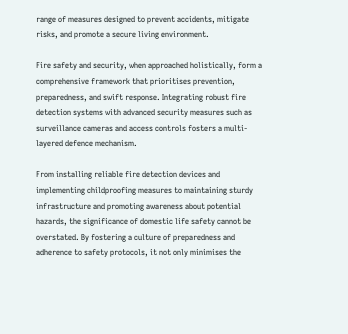range of measures designed to prevent accidents, mitigate risks, and promote a secure living environment.

Fire safety and security, when approached holistically, form a comprehensive framework that prioritises prevention, preparedness, and swift response. Integrating robust fire detection systems with advanced security measures such as surveillance cameras and access controls fosters a multi-layered defence mechanism.

From installing reliable fire detection devices and implementing childproofing measures to maintaining sturdy infrastructure and promoting awareness about potential hazards, the significance of domestic life safety cannot be overstated. By fostering a culture of preparedness and adherence to safety protocols, it not only minimises the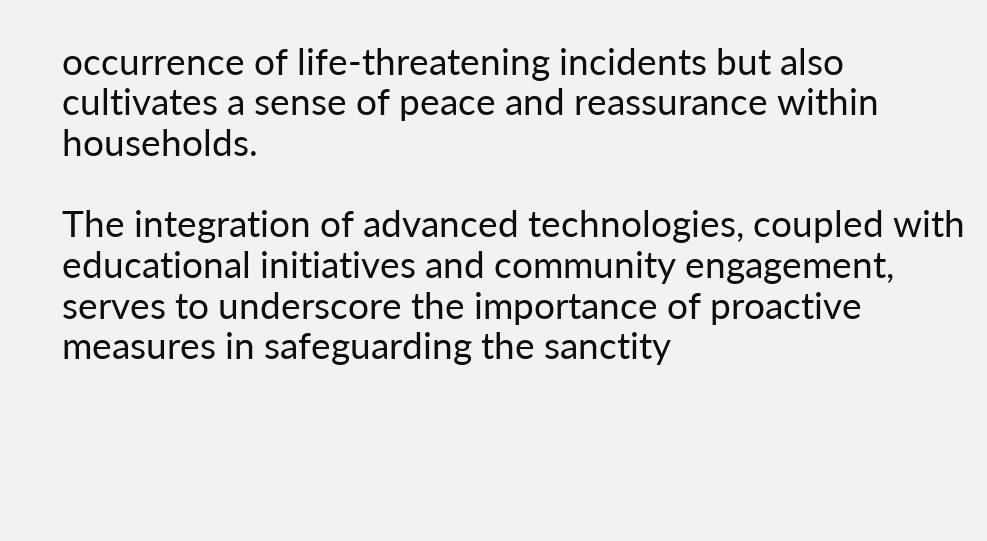occurrence of life-threatening incidents but also cultivates a sense of peace and reassurance within households.

The integration of advanced technologies, coupled with educational initiatives and community engagement, serves to underscore the importance of proactive measures in safeguarding the sanctity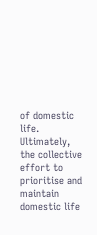of domestic life. Ultimately, the collective effort to prioritise and maintain domestic life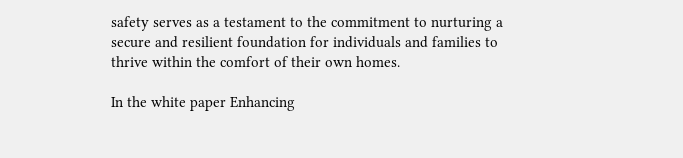safety serves as a testament to the commitment to nurturing a secure and resilient foundation for individuals and families to thrive within the comfort of their own homes.

In the white paper Enhancing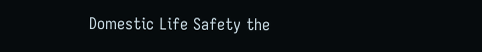Domestic Life Safety the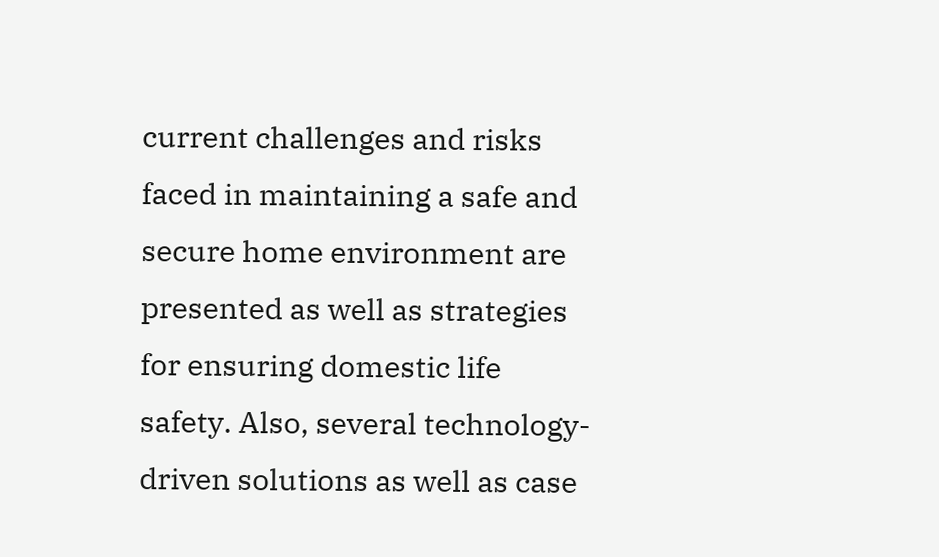current challenges and risks faced in maintaining a safe and secure home environment are presented as well as strategies for ensuring domestic life safety. Also, several technology-driven solutions as well as case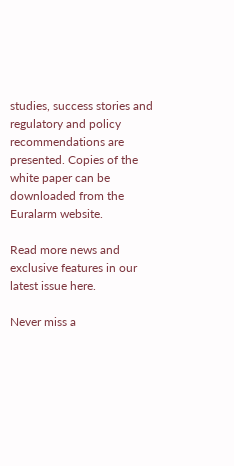studies, success stories and regulatory and policy recommendations are presented. Copies of the white paper can be downloaded from the Euralarm website.

Read more news and exclusive features in our latest issue here.

Never miss a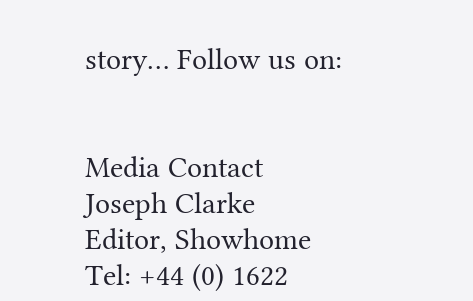story… Follow us on:


Media Contact
Joseph Clarke
Editor, Showhome
Tel: +44 (0) 1622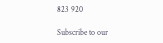823 920

Subscribe to our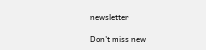newsletter

Don't miss new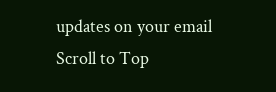updates on your email
Scroll to Top